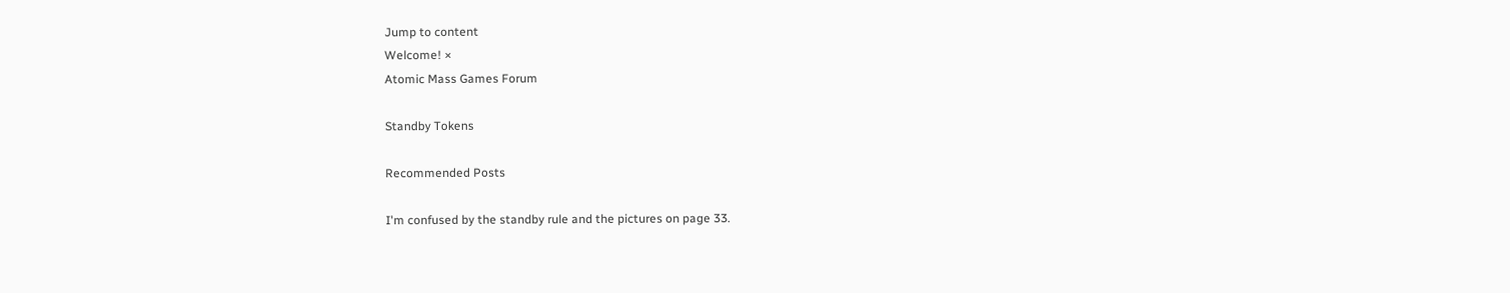Jump to content
Welcome! ×
Atomic Mass Games Forum

Standby Tokens

Recommended Posts

I'm confused by the standby rule and the pictures on page 33.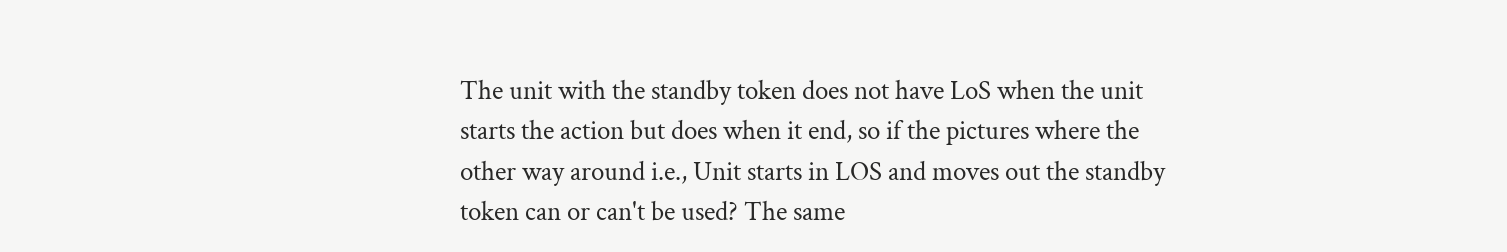The unit with the standby token does not have LoS when the unit starts the action but does when it end, so if the pictures where the other way around i.e., Unit starts in LOS and moves out the standby token can or can't be used? The same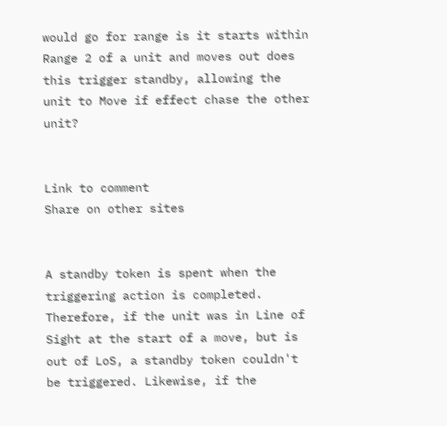would go for range is it starts within Range 2 of a unit and moves out does this trigger standby, allowing the unit to Move if effect chase the other unit?


Link to comment
Share on other sites


A standby token is spent when the triggering action is completed. Therefore, if the unit was in Line of Sight at the start of a move, but is out of LoS, a standby token couldn't be triggered. Likewise, if the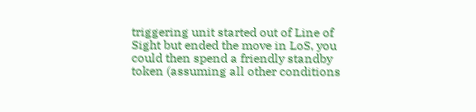triggering unit started out of Line of Sight but ended the move in LoS, you could then spend a friendly standby token (assuming all other conditions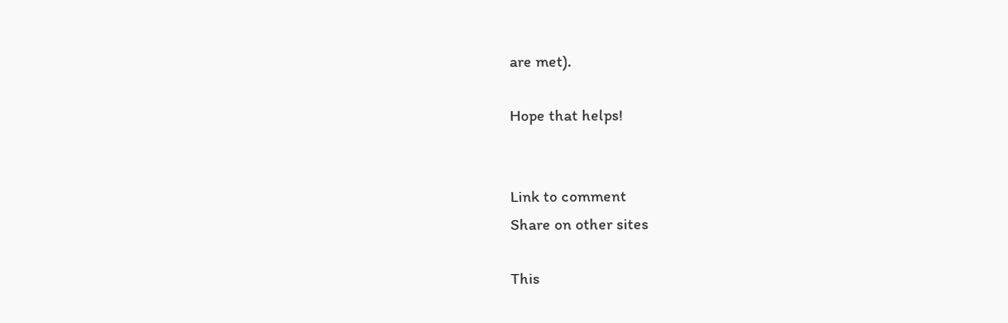are met).

Hope that helps!


Link to comment
Share on other sites

This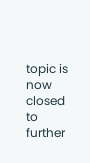topic is now closed to further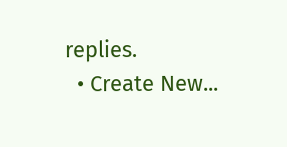replies.
  • Create New...